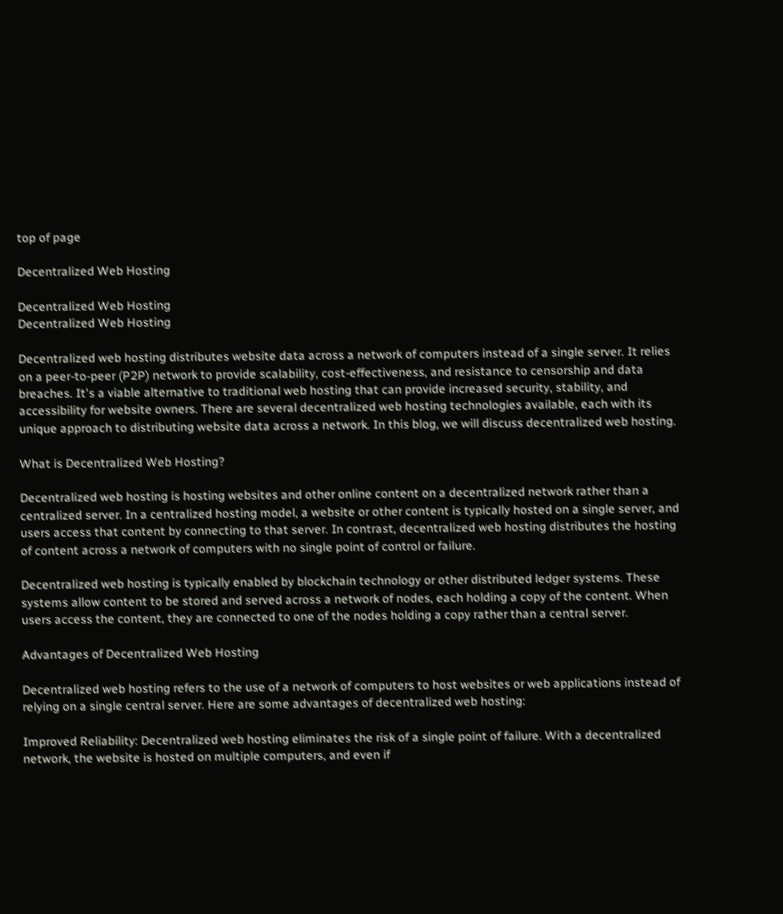top of page

Decentralized Web Hosting

Decentralized Web Hosting
Decentralized Web Hosting

Decentralized web hosting distributes website data across a network of computers instead of a single server. It relies on a peer-to-peer (P2P) network to provide scalability, cost-effectiveness, and resistance to censorship and data breaches. It's a viable alternative to traditional web hosting that can provide increased security, stability, and accessibility for website owners. There are several decentralized web hosting technologies available, each with its unique approach to distributing website data across a network. In this blog, we will discuss decentralized web hosting.

What is Decentralized Web Hosting?

Decentralized web hosting is hosting websites and other online content on a decentralized network rather than a centralized server. In a centralized hosting model, a website or other content is typically hosted on a single server, and users access that content by connecting to that server. In contrast, decentralized web hosting distributes the hosting of content across a network of computers with no single point of control or failure.

Decentralized web hosting is typically enabled by blockchain technology or other distributed ledger systems. These systems allow content to be stored and served across a network of nodes, each holding a copy of the content. When users access the content, they are connected to one of the nodes holding a copy rather than a central server.

Advantages of Decentralized Web Hosting

Decentralized web hosting refers to the use of a network of computers to host websites or web applications instead of relying on a single central server. Here are some advantages of decentralized web hosting:

Improved Reliability: Decentralized web hosting eliminates the risk of a single point of failure. With a decentralized network, the website is hosted on multiple computers, and even if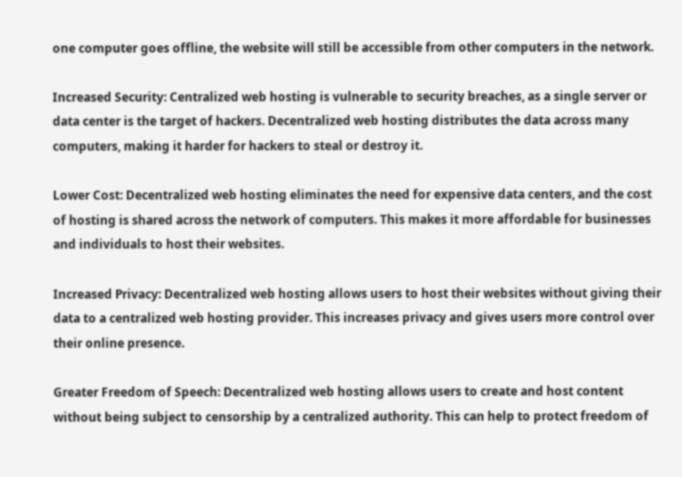one computer goes offline, the website will still be accessible from other computers in the network.

Increased Security: Centralized web hosting is vulnerable to security breaches, as a single server or data center is the target of hackers. Decentralized web hosting distributes the data across many computers, making it harder for hackers to steal or destroy it.

Lower Cost: Decentralized web hosting eliminates the need for expensive data centers, and the cost of hosting is shared across the network of computers. This makes it more affordable for businesses and individuals to host their websites.

Increased Privacy: Decentralized web hosting allows users to host their websites without giving their data to a centralized web hosting provider. This increases privacy and gives users more control over their online presence.

Greater Freedom of Speech: Decentralized web hosting allows users to create and host content without being subject to censorship by a centralized authority. This can help to protect freedom of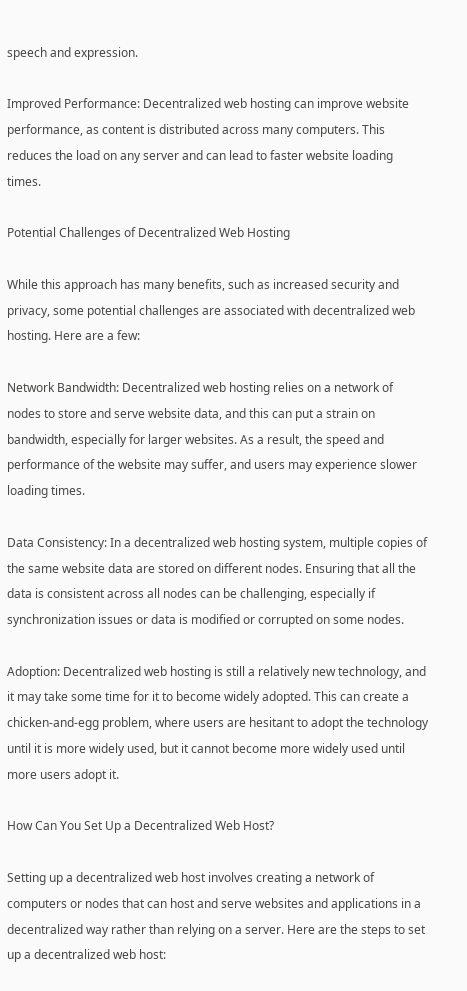speech and expression.

Improved Performance: Decentralized web hosting can improve website performance, as content is distributed across many computers. This reduces the load on any server and can lead to faster website loading times.

Potential Challenges of Decentralized Web Hosting

While this approach has many benefits, such as increased security and privacy, some potential challenges are associated with decentralized web hosting. Here are a few:

Network Bandwidth: Decentralized web hosting relies on a network of nodes to store and serve website data, and this can put a strain on bandwidth, especially for larger websites. As a result, the speed and performance of the website may suffer, and users may experience slower loading times.

Data Consistency: In a decentralized web hosting system, multiple copies of the same website data are stored on different nodes. Ensuring that all the data is consistent across all nodes can be challenging, especially if synchronization issues or data is modified or corrupted on some nodes.

Adoption: Decentralized web hosting is still a relatively new technology, and it may take some time for it to become widely adopted. This can create a chicken-and-egg problem, where users are hesitant to adopt the technology until it is more widely used, but it cannot become more widely used until more users adopt it.

How Can You Set Up a Decentralized Web Host?

Setting up a decentralized web host involves creating a network of computers or nodes that can host and serve websites and applications in a decentralized way rather than relying on a server. Here are the steps to set up a decentralized web host: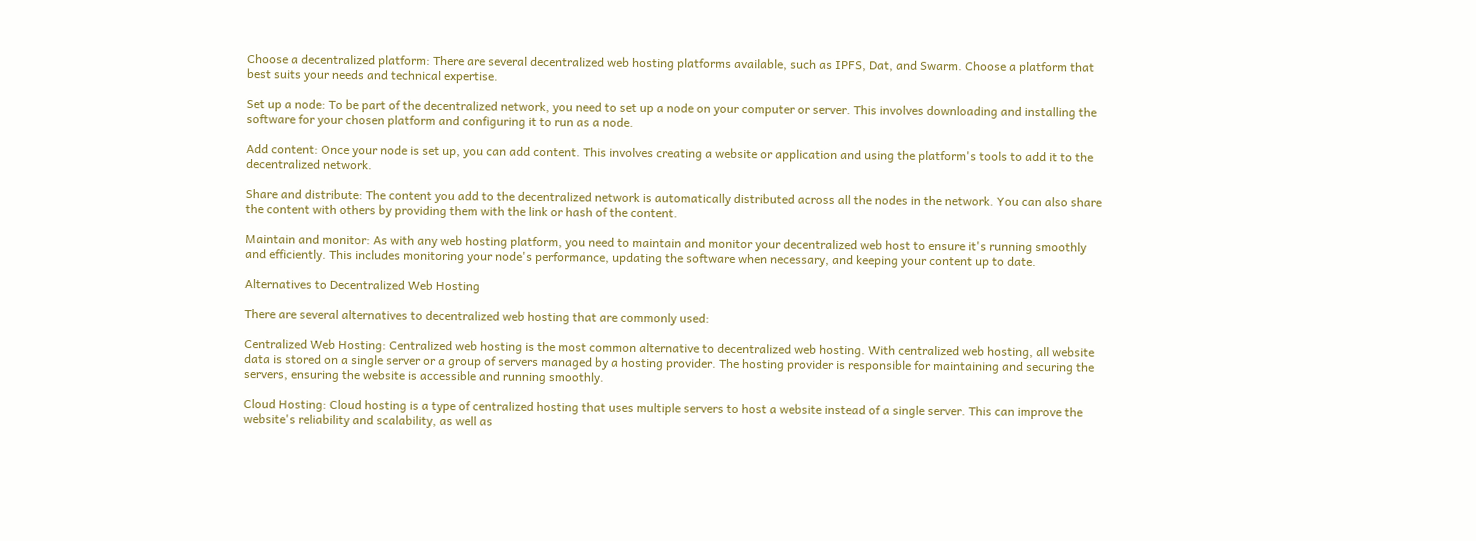Choose a decentralized platform: There are several decentralized web hosting platforms available, such as IPFS, Dat, and Swarm. Choose a platform that best suits your needs and technical expertise.

Set up a node: To be part of the decentralized network, you need to set up a node on your computer or server. This involves downloading and installing the software for your chosen platform and configuring it to run as a node.

Add content: Once your node is set up, you can add content. This involves creating a website or application and using the platform's tools to add it to the decentralized network.

Share and distribute: The content you add to the decentralized network is automatically distributed across all the nodes in the network. You can also share the content with others by providing them with the link or hash of the content.

Maintain and monitor: As with any web hosting platform, you need to maintain and monitor your decentralized web host to ensure it's running smoothly and efficiently. This includes monitoring your node's performance, updating the software when necessary, and keeping your content up to date.

Alternatives to Decentralized Web Hosting

There are several alternatives to decentralized web hosting that are commonly used:

Centralized Web Hosting: Centralized web hosting is the most common alternative to decentralized web hosting. With centralized web hosting, all website data is stored on a single server or a group of servers managed by a hosting provider. The hosting provider is responsible for maintaining and securing the servers, ensuring the website is accessible and running smoothly.

Cloud Hosting: Cloud hosting is a type of centralized hosting that uses multiple servers to host a website instead of a single server. This can improve the website's reliability and scalability, as well as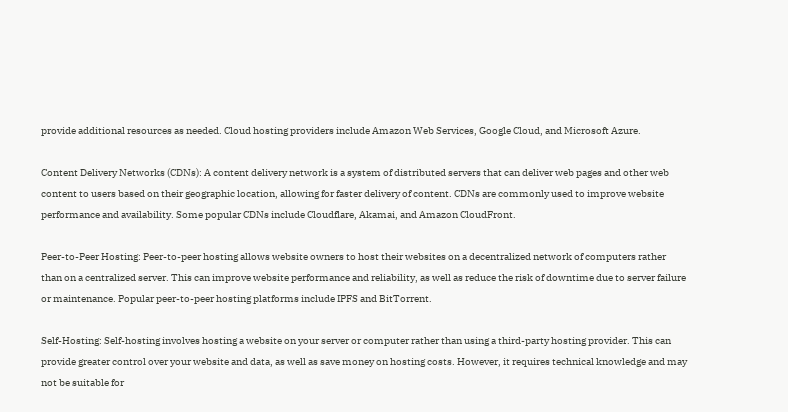provide additional resources as needed. Cloud hosting providers include Amazon Web Services, Google Cloud, and Microsoft Azure.

Content Delivery Networks (CDNs): A content delivery network is a system of distributed servers that can deliver web pages and other web content to users based on their geographic location, allowing for faster delivery of content. CDNs are commonly used to improve website performance and availability. Some popular CDNs include Cloudflare, Akamai, and Amazon CloudFront.

Peer-to-Peer Hosting: Peer-to-peer hosting allows website owners to host their websites on a decentralized network of computers rather than on a centralized server. This can improve website performance and reliability, as well as reduce the risk of downtime due to server failure or maintenance. Popular peer-to-peer hosting platforms include IPFS and BitTorrent.

Self-Hosting: Self-hosting involves hosting a website on your server or computer rather than using a third-party hosting provider. This can provide greater control over your website and data, as well as save money on hosting costs. However, it requires technical knowledge and may not be suitable for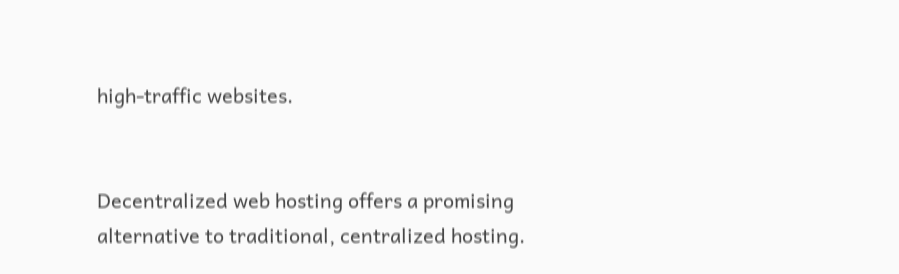high-traffic websites.


Decentralized web hosting offers a promising alternative to traditional, centralized hosting.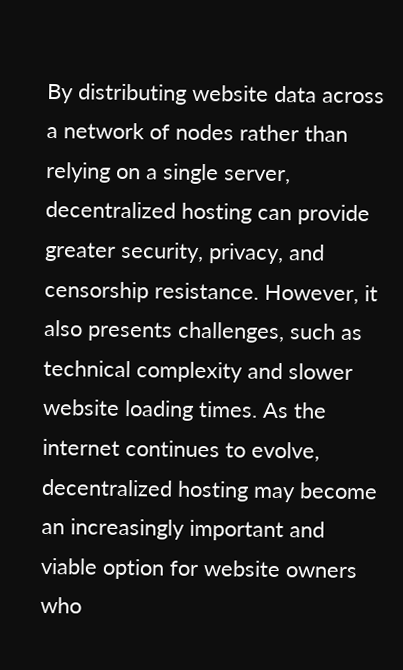By distributing website data across a network of nodes rather than relying on a single server, decentralized hosting can provide greater security, privacy, and censorship resistance. However, it also presents challenges, such as technical complexity and slower website loading times. As the internet continues to evolve, decentralized hosting may become an increasingly important and viable option for website owners who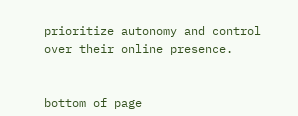prioritize autonomy and control over their online presence.


bottom of page